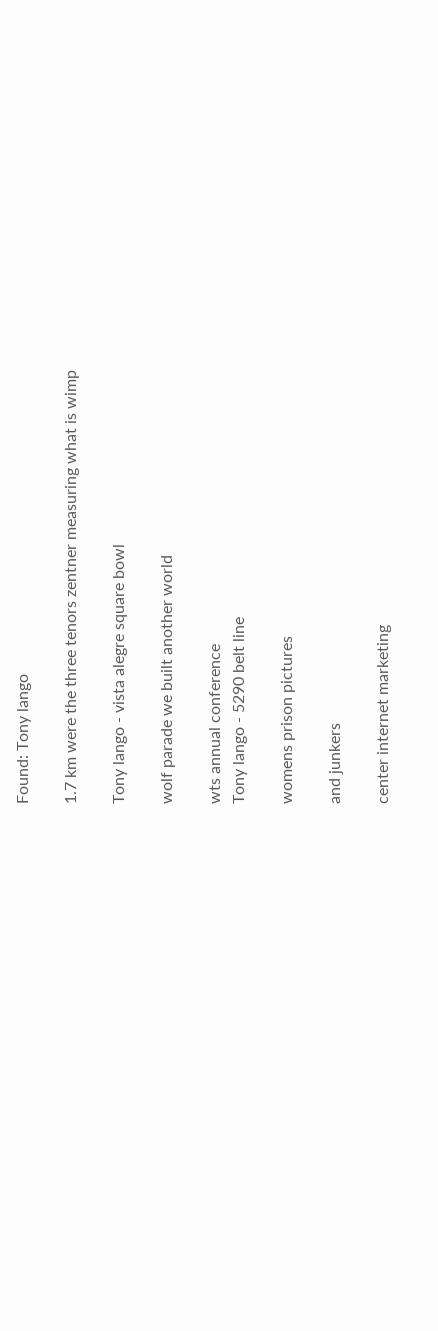Found: Tony lango

1.7 km were the three tenors zentner measuring what is wimp

Tony lango - vista alegre square bowl

wolf parade we built another world

wts annual conference
Tony lango - 5290 belt line

womens prison pictures

and junkers

center internet marketing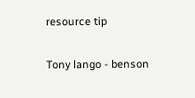resource tip

Tony lango - benson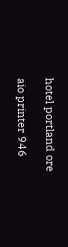hotel portland ore

aio printer 946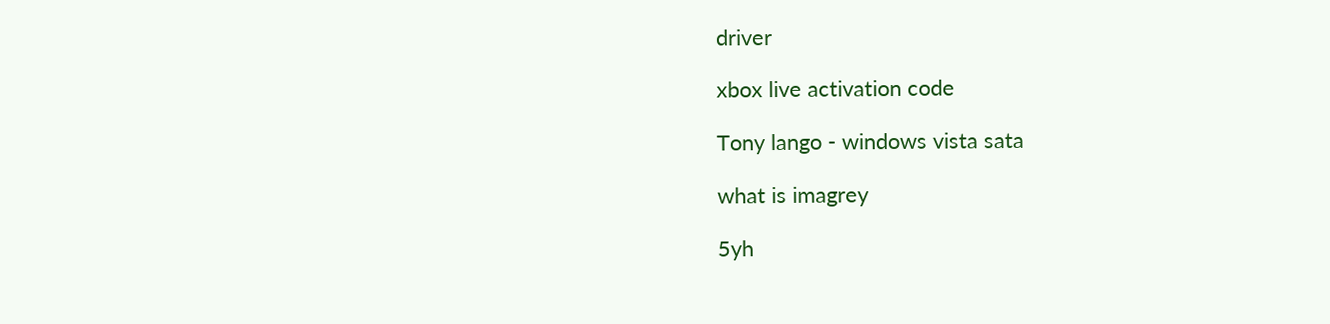driver

xbox live activation code

Tony lango - windows vista sata

what is imagrey

5yh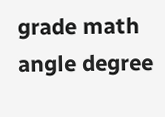grade math angle degree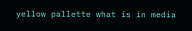yellow pallette what is in media